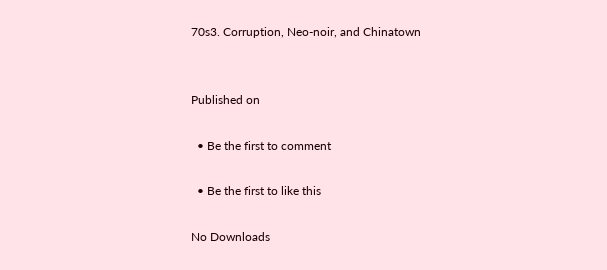70s3. Corruption, Neo-noir, and Chinatown


Published on

  • Be the first to comment

  • Be the first to like this

No Downloads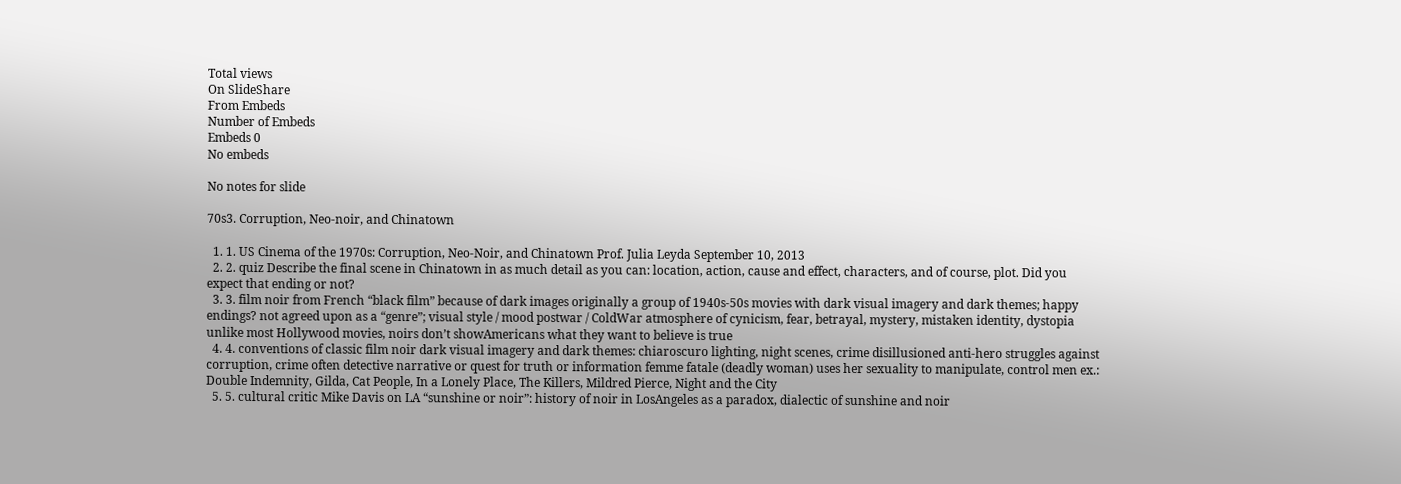Total views
On SlideShare
From Embeds
Number of Embeds
Embeds 0
No embeds

No notes for slide

70s3. Corruption, Neo-noir, and Chinatown

  1. 1. US Cinema of the 1970s: Corruption, Neo-Noir, and Chinatown Prof. Julia Leyda September 10, 2013
  2. 2. quiz Describe the final scene in Chinatown in as much detail as you can: location, action, cause and effect, characters, and of course, plot. Did you expect that ending or not?
  3. 3. film noir from French “black film” because of dark images originally a group of 1940s-50s movies with dark visual imagery and dark themes; happy endings? not agreed upon as a “genre”; visual style / mood postwar / ColdWar atmosphere of cynicism, fear, betrayal, mystery, mistaken identity, dystopia unlike most Hollywood movies, noirs don’t showAmericans what they want to believe is true
  4. 4. conventions of classic film noir dark visual imagery and dark themes: chiaroscuro lighting, night scenes, crime disillusioned anti-hero struggles against corruption, crime often detective narrative or quest for truth or information femme fatale (deadly woman) uses her sexuality to manipulate, control men ex.: Double Indemnity, Gilda, Cat People, In a Lonely Place, The Killers, Mildred Pierce, Night and the City
  5. 5. cultural critic Mike Davis on LA “sunshine or noir”: history of noir in LosAngeles as a paradox, dialectic of sunshine and noir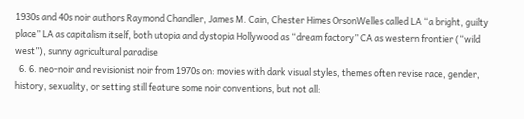1930s and 40s noir authors Raymond Chandler, James M. Cain, Chester Himes OrsonWelles called LA “a bright, guilty place” LA as capitalism itself, both utopia and dystopia Hollywood as “dream factory” CA as western frontier (“wild west”), sunny agricultural paradise
  6. 6. neo-noir and revisionist noir from 1970s on: movies with dark visual styles, themes often revise race, gender, history, sexuality, or setting still feature some noir conventions, but not all: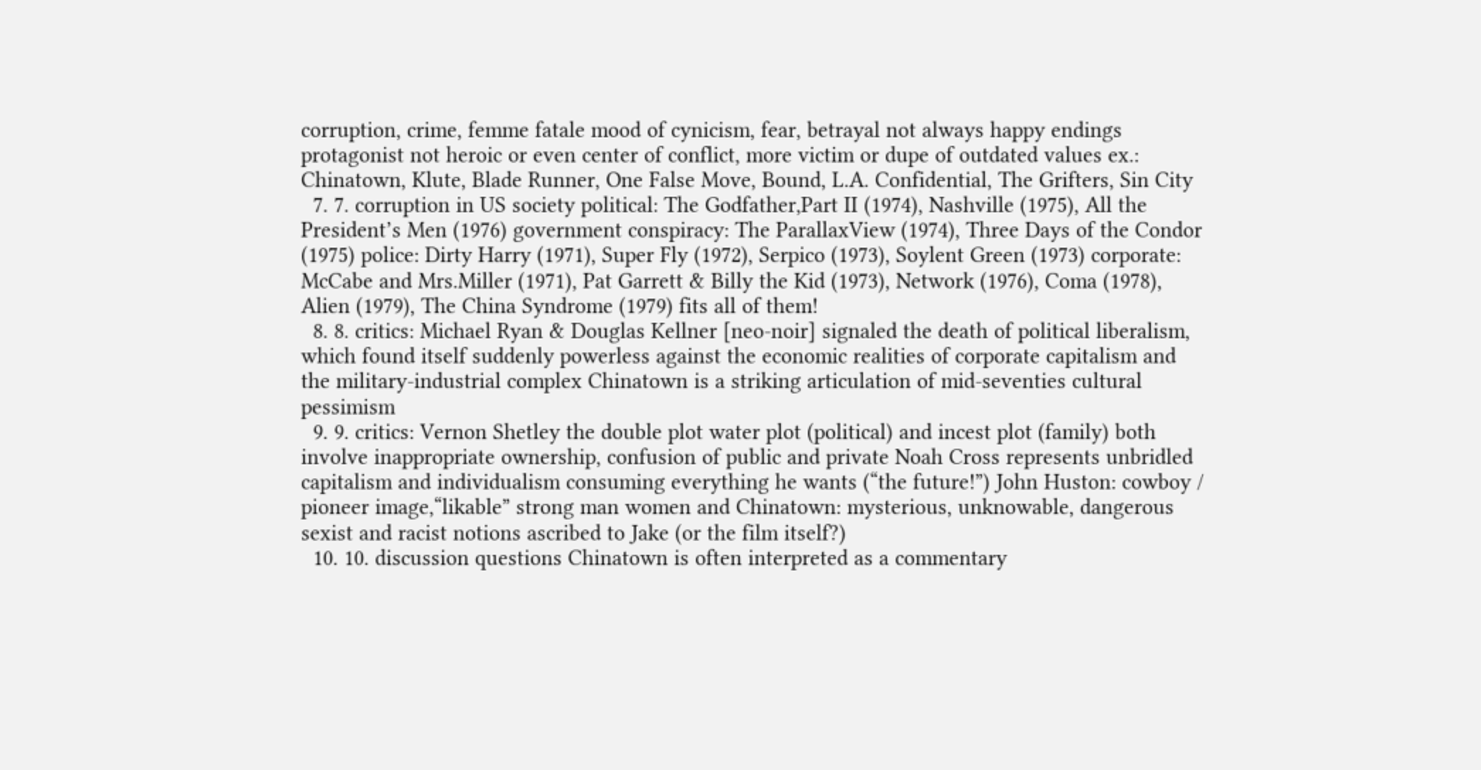corruption, crime, femme fatale mood of cynicism, fear, betrayal not always happy endings protagonist not heroic or even center of conflict, more victim or dupe of outdated values ex.: Chinatown, Klute, Blade Runner, One False Move, Bound, L.A. Confidential, The Grifters, Sin City
  7. 7. corruption in US society political: The Godfather,Part II (1974), Nashville (1975), All the President’s Men (1976) government conspiracy: The ParallaxView (1974), Three Days of the Condor (1975) police: Dirty Harry (1971), Super Fly (1972), Serpico (1973), Soylent Green (1973) corporate: McCabe and Mrs.Miller (1971), Pat Garrett & Billy the Kid (1973), Network (1976), Coma (1978), Alien (1979), The China Syndrome (1979) fits all of them!
  8. 8. critics: Michael Ryan & Douglas Kellner [neo-noir] signaled the death of political liberalism, which found itself suddenly powerless against the economic realities of corporate capitalism and the military-industrial complex Chinatown is a striking articulation of mid-seventies cultural pessimism
  9. 9. critics: Vernon Shetley the double plot water plot (political) and incest plot (family) both involve inappropriate ownership, confusion of public and private Noah Cross represents unbridled capitalism and individualism consuming everything he wants (“the future!”) John Huston: cowboy / pioneer image,“likable” strong man women and Chinatown: mysterious, unknowable, dangerous sexist and racist notions ascribed to Jake (or the film itself?)
  10. 10. discussion questions Chinatown is often interpreted as a commentary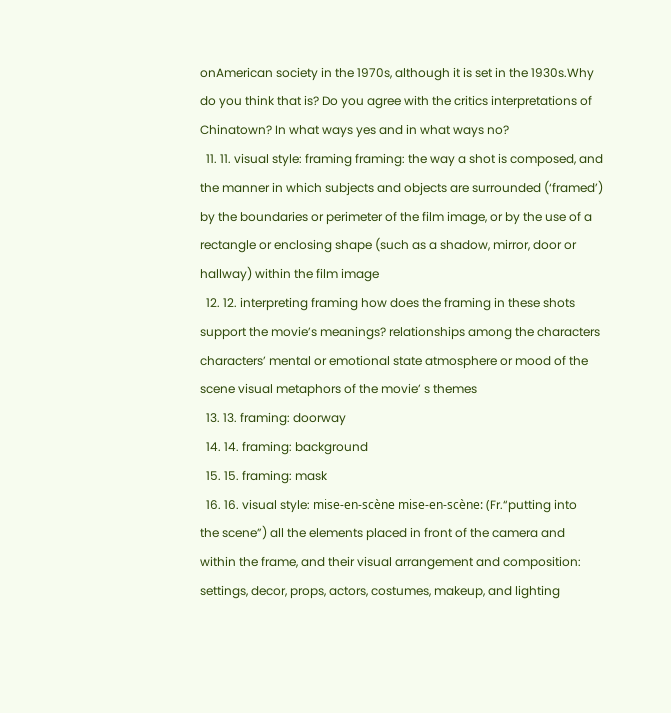onAmerican society in the 1970s, although it is set in the 1930s.Why do you think that is? Do you agree with the critics interpretations of Chinatown? In what ways yes and in what ways no?
  11. 11. visual style: framing framing: the way a shot is composed, and the manner in which subjects and objects are surrounded (‘framed’) by the boundaries or perimeter of the film image, or by the use of a rectangle or enclosing shape (such as a shadow, mirror, door or hallway) within the film image
  12. 12. interpreting framing how does the framing in these shots support the movie’s meanings? relationships among the characters characters’ mental or emotional state atmosphere or mood of the scene visual metaphors of the movie’ s themes
  13. 13. framing: doorway
  14. 14. framing: background
  15. 15. framing: mask
  16. 16. visual style: mise-en-scène mise-en-scène: (Fr.“putting into the scene”) all the elements placed in front of the camera and within the frame, and their visual arrangement and composition: settings, decor, props, actors, costumes, makeup, and lighting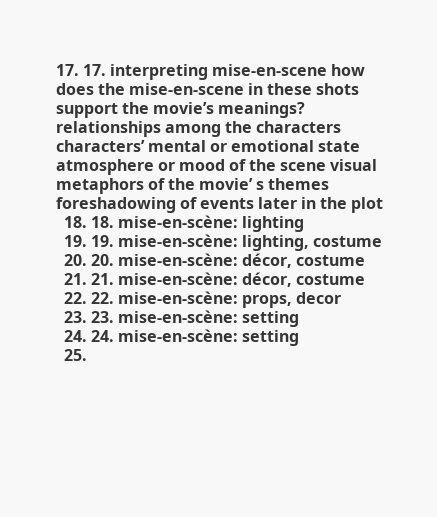17. 17. interpreting mise-en-scene how does the mise-en-scene in these shots support the movie’s meanings? relationships among the characters characters’ mental or emotional state atmosphere or mood of the scene visual metaphors of the movie’ s themes foreshadowing of events later in the plot
  18. 18. mise-en-scène: lighting
  19. 19. mise-en-scène: lighting, costume
  20. 20. mise-en-scène: décor, costume
  21. 21. mise-en-scène: décor, costume
  22. 22. mise-en-scène: props, decor
  23. 23. mise-en-scène: setting
  24. 24. mise-en-scène: setting
  25.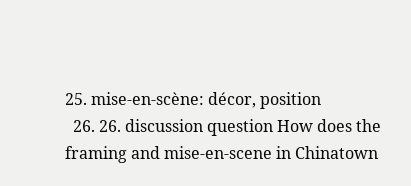25. mise-en-scène: décor, position
  26. 26. discussion question How does the framing and mise-en-scene in Chinatown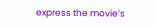express the movie’s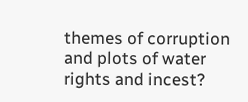themes of corruption and plots of water rights and incest?